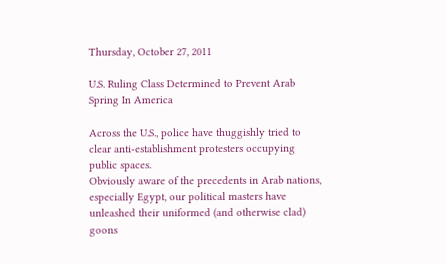Thursday, October 27, 2011

U.S. Ruling Class Determined to Prevent Arab Spring In America

Across the U.S., police have thuggishly tried to clear anti-establishment protesters occupying public spaces.
Obviously aware of the precedents in Arab nations, especially Egypt, our political masters have unleashed their uniformed (and otherwise clad) goons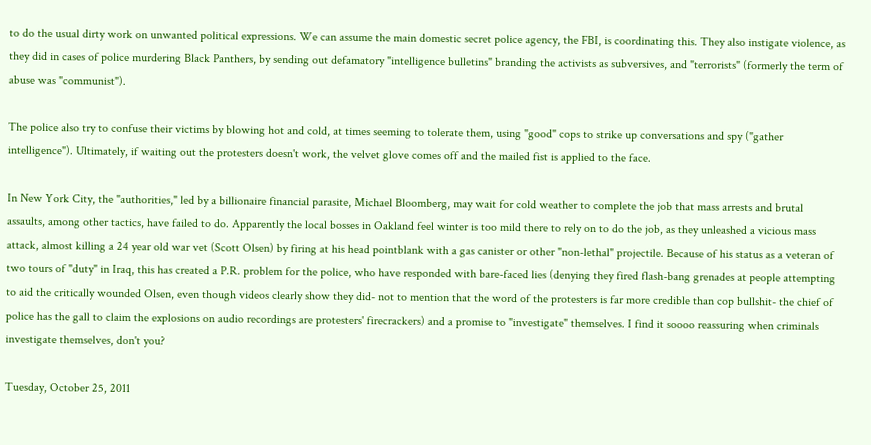to do the usual dirty work on unwanted political expressions. We can assume the main domestic secret police agency, the FBI, is coordinating this. They also instigate violence, as they did in cases of police murdering Black Panthers, by sending out defamatory "intelligence bulletins" branding the activists as subversives, and "terrorists" (formerly the term of abuse was "communist").

The police also try to confuse their victims by blowing hot and cold, at times seeming to tolerate them, using "good" cops to strike up conversations and spy ("gather intelligence"). Ultimately, if waiting out the protesters doesn't work, the velvet glove comes off and the mailed fist is applied to the face.

In New York City, the "authorities," led by a billionaire financial parasite, Michael Bloomberg, may wait for cold weather to complete the job that mass arrests and brutal assaults, among other tactics, have failed to do. Apparently the local bosses in Oakland feel winter is too mild there to rely on to do the job, as they unleashed a vicious mass attack, almost killing a 24 year old war vet (Scott Olsen) by firing at his head pointblank with a gas canister or other "non-lethal" projectile. Because of his status as a veteran of two tours of "duty" in Iraq, this has created a P.R. problem for the police, who have responded with bare-faced lies (denying they fired flash-bang grenades at people attempting to aid the critically wounded Olsen, even though videos clearly show they did- not to mention that the word of the protesters is far more credible than cop bullshit- the chief of police has the gall to claim the explosions on audio recordings are protesters' firecrackers) and a promise to "investigate" themselves. I find it soooo reassuring when criminals investigate themselves, don't you?

Tuesday, October 25, 2011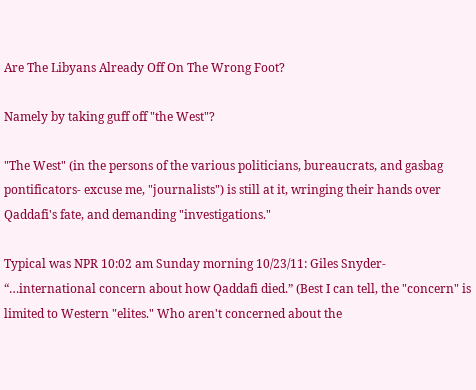Are The Libyans Already Off On The Wrong Foot?

Namely by taking guff off "the West"?

"The West" (in the persons of the various politicians, bureaucrats, and gasbag pontificators- excuse me, "journalists") is still at it, wringing their hands over Qaddafi's fate, and demanding "investigations."

Typical was NPR 10:02 am Sunday morning 10/23/11: Giles Snyder- “…international concern about how Qaddafi died.” (Best I can tell, the "concern" is limited to Western "elites." Who aren't concerned about the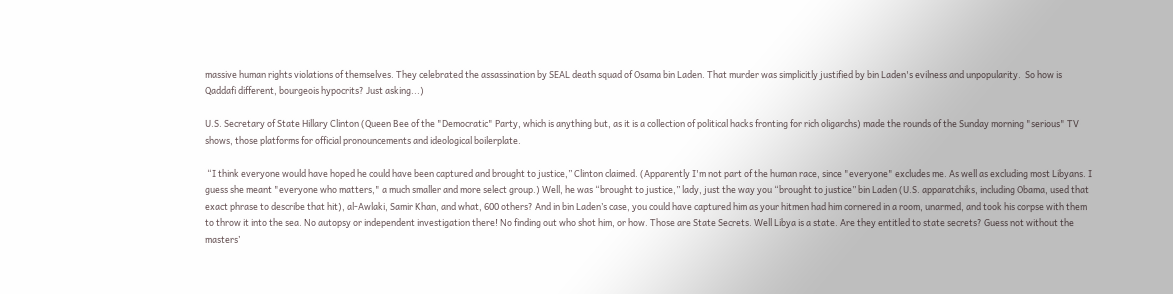massive human rights violations of themselves. They celebrated the assassination by SEAL death squad of Osama bin Laden. That murder was simplicitly justified by bin Laden's evilness and unpopularity.  So how is Qaddafi different, bourgeois hypocrits? Just asking...)

U.S. Secretary of State Hillary Clinton (Queen Bee of the "Democratic" Party, which is anything but, as it is a collection of political hacks fronting for rich oligarchs) made the rounds of the Sunday morning "serious" TV shows, those platforms for official pronouncements and ideological boilerplate.

 “I think everyone would have hoped he could have been captured and brought to justice,” Clinton claimed. (Apparently I'm not part of the human race, since "everyone" excludes me. As well as excluding most Libyans. I guess she meant "everyone who matters," a much smaller and more select group.) Well, he was “brought to justice,” lady, just the way you “brought to justice” bin Laden (U.S. apparatchiks, including Obama, used that exact phrase to describe that hit), al-Awlaki, Samir Khan, and what, 600 others? And in bin Laden’s case, you could have captured him as your hitmen had him cornered in a room, unarmed, and took his corpse with them to throw it into the sea. No autopsy or independent investigation there! No finding out who shot him, or how. Those are State Secrets. Well Libya is a state. Are they entitled to state secrets? Guess not without the masters’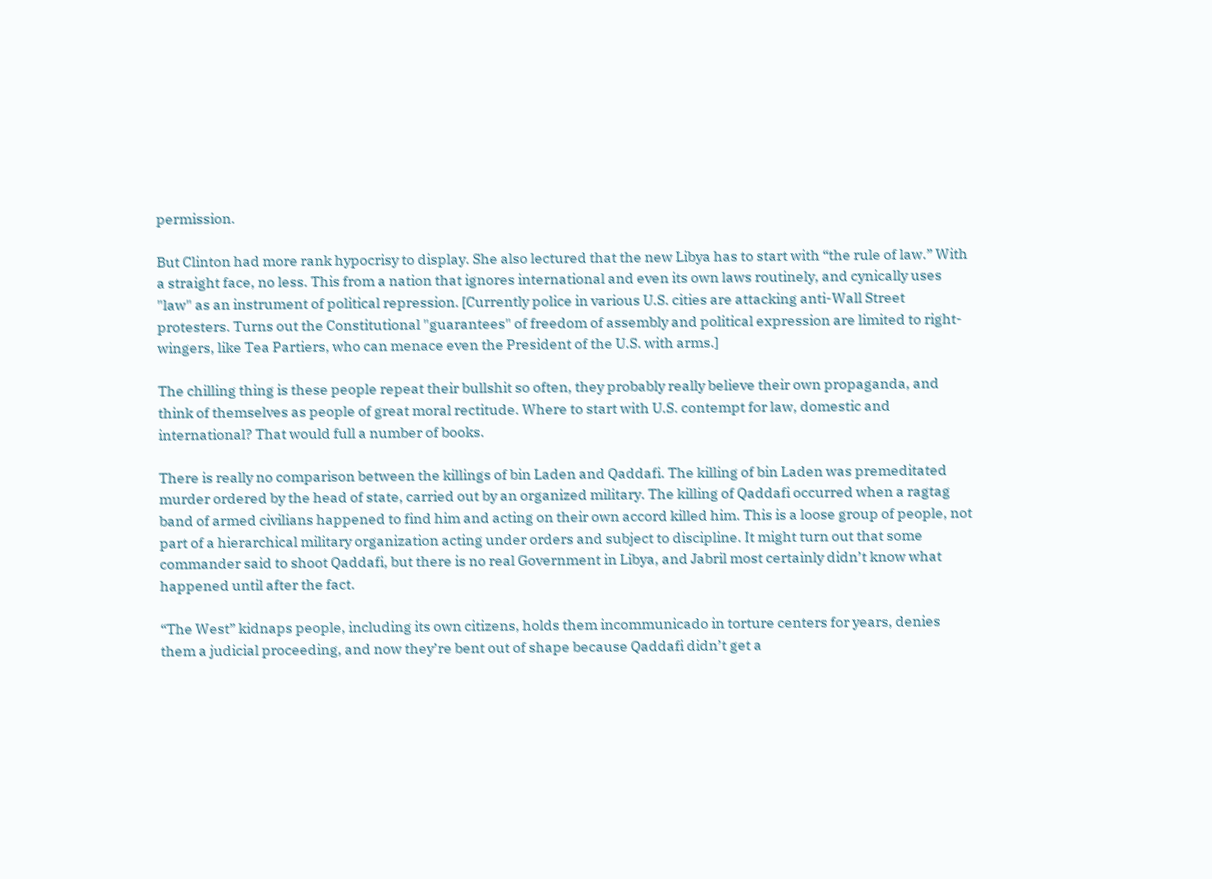permission.

But Clinton had more rank hypocrisy to display. She also lectured that the new Libya has to start with “the rule of law.” With a straight face, no less. This from a nation that ignores international and even its own laws routinely, and cynically uses "law" as an instrument of political repression. [Currently police in various U.S. cities are attacking anti-Wall Street protesters. Turns out the Constitutional "guarantees" of freedom of assembly and political expression are limited to right-wingers, like Tea Partiers, who can menace even the President of the U.S. with arms.]

The chilling thing is these people repeat their bullshit so often, they probably really believe their own propaganda, and think of themselves as people of great moral rectitude. Where to start with U.S. contempt for law, domestic and international? That would full a number of books.

There is really no comparison between the killings of bin Laden and Qaddafi. The killing of bin Laden was premeditated murder ordered by the head of state, carried out by an organized military. The killing of Qaddafi occurred when a ragtag band of armed civilians happened to find him and acting on their own accord killed him. This is a loose group of people, not part of a hierarchical military organization acting under orders and subject to discipline. It might turn out that some commander said to shoot Qaddafi, but there is no real Government in Libya, and Jabril most certainly didn’t know what happened until after the fact.

“The West” kidnaps people, including its own citizens, holds them incommunicado in torture centers for years, denies them a judicial proceeding, and now they’re bent out of shape because Qaddafi didn’t get a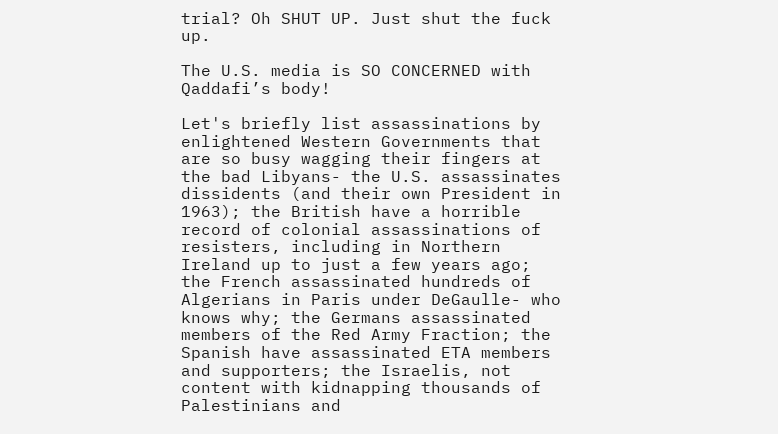trial? Oh SHUT UP. Just shut the fuck up.

The U.S. media is SO CONCERNED with Qaddafi’s body!

Let's briefly list assassinations by enlightened Western Governments that are so busy wagging their fingers at the bad Libyans- the U.S. assassinates dissidents (and their own President in 1963); the British have a horrible record of colonial assassinations of resisters, including in Northern Ireland up to just a few years ago;
the French assassinated hundreds of Algerians in Paris under DeGaulle- who knows why; the Germans assassinated members of the Red Army Fraction; the Spanish have assassinated ETA members and supporters; the Israelis, not content with kidnapping thousands of Palestinians and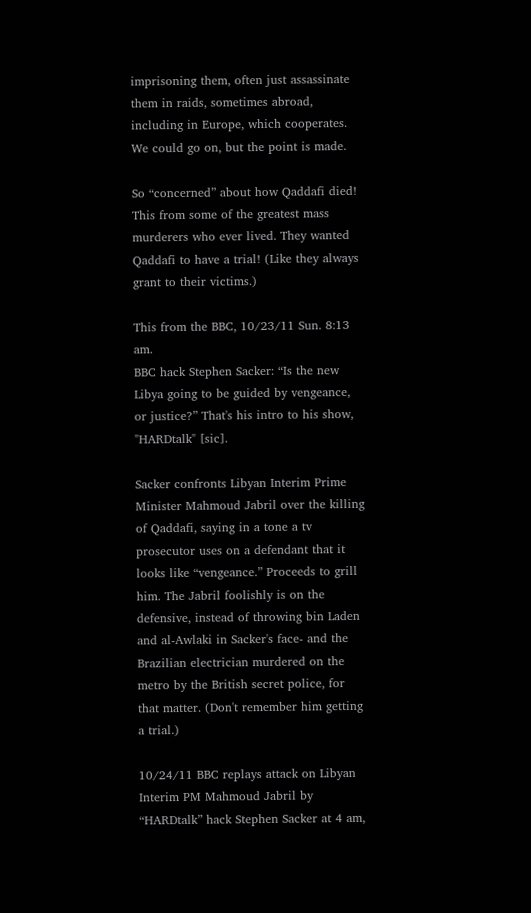imprisoning them, often just assassinate them in raids, sometimes abroad, including in Europe, which cooperates. We could go on, but the point is made.

So “concerned” about how Qaddafi died! This from some of the greatest mass murderers who ever lived. They wanted Qaddafi to have a trial! (Like they always grant to their victims.)

This from the BBC, 10/23/11 Sun. 8:13 am.
BBC hack Stephen Sacker: “Is the new Libya going to be guided by vengeance, or justice?” That's his intro to his show, "HARDtalk" [sic].

Sacker confronts Libyan Interim Prime Minister Mahmoud Jabril over the killing of Qaddafi, saying in a tone a tv prosecutor uses on a defendant that it looks like “vengeance.” Proceeds to grill him. The Jabril foolishly is on the defensive, instead of throwing bin Laden and al-Awlaki in Sacker's face- and the Brazilian electrician murdered on the metro by the British secret police, for that matter. (Don't remember him getting a trial.)

10/24/11 BBC replays attack on Libyan Interim PM Mahmoud Jabril by “HARDtalk” hack Stephen Sacker at 4 am,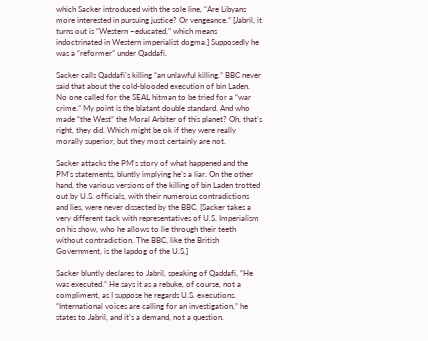which Sacker introduced with the sole line, “Are Libyans more interested in pursuing justice? Or vengeance.” [Jabril, it turns out is “Western –educated,” which means indoctrinated in Western imperialist dogma.] Supposedly he was a “reformer” under Qaddafi.

Sacker calls Qaddafi’s killing “an unlawful killing.” BBC never said that about the cold-blooded execution of bin Laden. No one called for the SEAL hitman to be tried for a “war crime.” My point is the blatant double standard. And who made “the West” the Moral Arbiter of this planet? Oh, that’s right, they did. Which might be ok if they were really morally superior, but they most certainly are not.

Sacker attacks the PM’s story of what happened and the PM’s statements, bluntly implying he’s a liar. On the other hand, the various versions of the killing of bin Laden trotted out by U.S. officials, with their numerous contradictions and lies, were never dissected by the BBC. [Sacker takes a very different tack with representatives of U.S. Imperialism on his show, who he allows to lie through their teeth without contradiction. The BBC, like the British Government, is the lapdog of the U.S.]

Sacker bluntly declares to Jabril, speaking of Qaddafi, “He was executed.” He says it as a rebuke, of course, not a compliment, as I suppose he regards U.S. executions. “International voices are calling for an investigation,” he states to Jabril, and it’s a demand, not a question.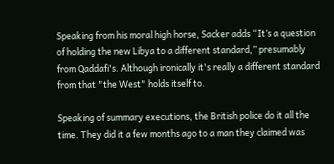Speaking from his moral high horse, Sacker adds “It’s a question of holding the new Libya to a different standard,” presumably from Qaddafi's. Although ironically it's really a different standard from that "the West" holds itself to.

Speaking of summary executions, the British police do it all the time. They did it a few months ago to a man they claimed was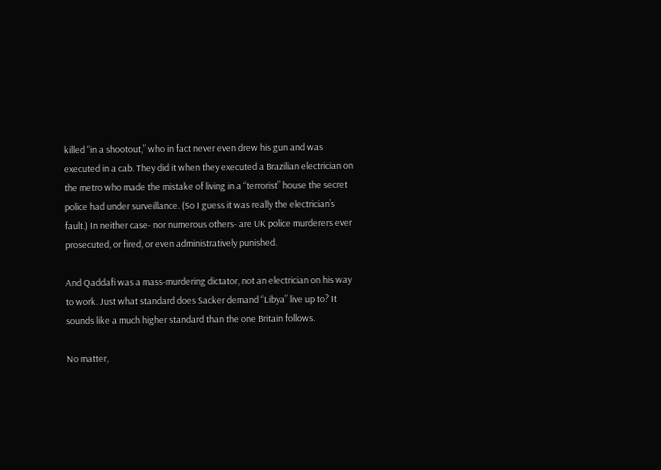killed “in a shootout,” who in fact never even drew his gun and was executed in a cab. They did it when they executed a Brazilian electrician on the metro who made the mistake of living in a “terrorist” house the secret police had under surveillance. (So I guess it was really the electrician’s fault.) In neither case- nor numerous others- are UK police murderers ever prosecuted, or fired, or even administratively punished.

And Qaddafi was a mass-murdering dictator, not an electrician on his way to work. Just what standard does Sacker demand “Libya” live up to? It sounds like a much higher standard than the one Britain follows.

No matter,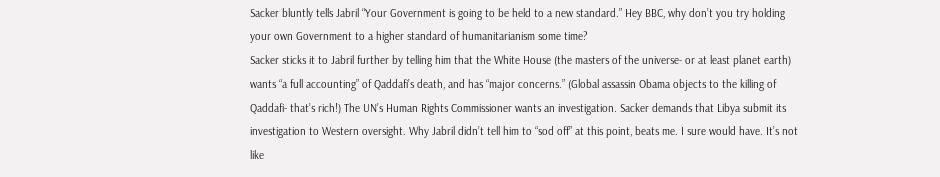Sacker bluntly tells Jabril “Your Government is going to be held to a new standard.” Hey BBC, why don’t you try holding your own Government to a higher standard of humanitarianism some time?
Sacker sticks it to Jabril further by telling him that the White House (the masters of the universe- or at least planet earth) wants “a full accounting” of Qaddafi’s death, and has “major concerns.” (Global assassin Obama objects to the killing of Qaddafi- that’s rich!) The UN’s Human Rights Commissioner wants an investigation. Sacker demands that Libya submit its investigation to Western oversight. Why Jabril didn’t tell him to “sod off” at this point, beats me. I sure would have. It’s not like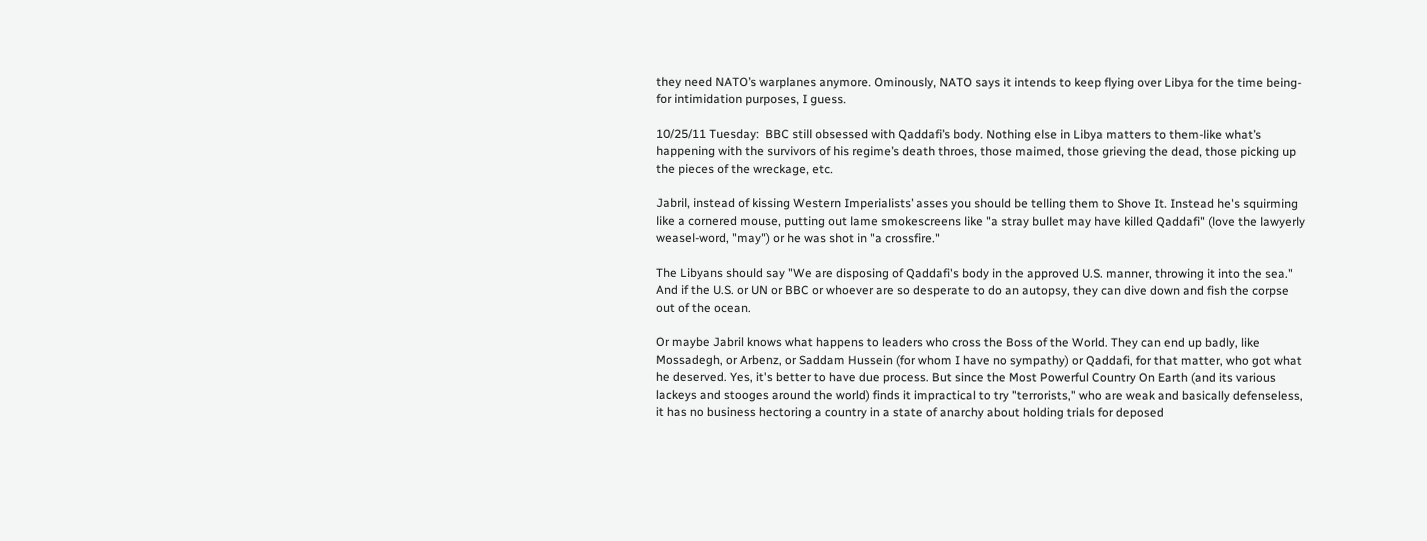they need NATO’s warplanes anymore. Ominously, NATO says it intends to keep flying over Libya for the time being- for intimidation purposes, I guess.

10/25/11 Tuesday:  BBC still obsessed with Qaddafi’s body. Nothing else in Libya matters to them-like what’s happening with the survivors of his regime’s death throes, those maimed, those grieving the dead, those picking up the pieces of the wreckage, etc.

Jabril, instead of kissing Western Imperialists’ asses you should be telling them to Shove It. Instead he's squirming like a cornered mouse, putting out lame smokescreens like "a stray bullet may have killed Qaddafi" (love the lawyerly weasel-word, "may") or he was shot in "a crossfire."

The Libyans should say "We are disposing of Qaddafi's body in the approved U.S. manner, throwing it into the sea." And if the U.S. or UN or BBC or whoever are so desperate to do an autopsy, they can dive down and fish the corpse out of the ocean.

Or maybe Jabril knows what happens to leaders who cross the Boss of the World. They can end up badly, like Mossadegh, or Arbenz, or Saddam Hussein (for whom I have no sympathy) or Qaddafi, for that matter, who got what he deserved. Yes, it's better to have due process. But since the Most Powerful Country On Earth (and its various lackeys and stooges around the world) finds it impractical to try "terrorists," who are weak and basically defenseless, it has no business hectoring a country in a state of anarchy about holding trials for deposed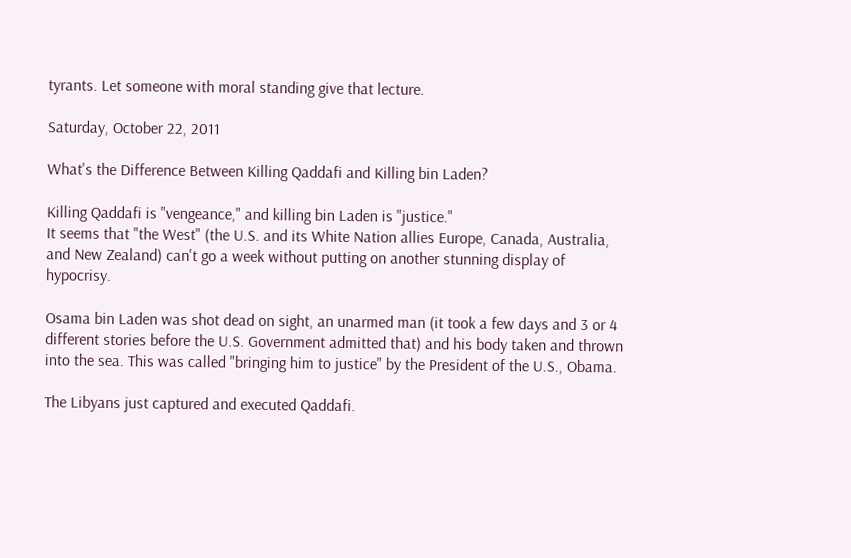tyrants. Let someone with moral standing give that lecture.

Saturday, October 22, 2011

What's the Difference Between Killing Qaddafi and Killing bin Laden?

Killing Qaddafi is "vengeance," and killing bin Laden is "justice."
It seems that "the West" (the U.S. and its White Nation allies Europe, Canada, Australia, and New Zealand) can't go a week without putting on another stunning display of hypocrisy.

Osama bin Laden was shot dead on sight, an unarmed man (it took a few days and 3 or 4 different stories before the U.S. Government admitted that) and his body taken and thrown into the sea. This was called "bringing him to justice" by the President of the U.S., Obama.

The Libyans just captured and executed Qaddafi.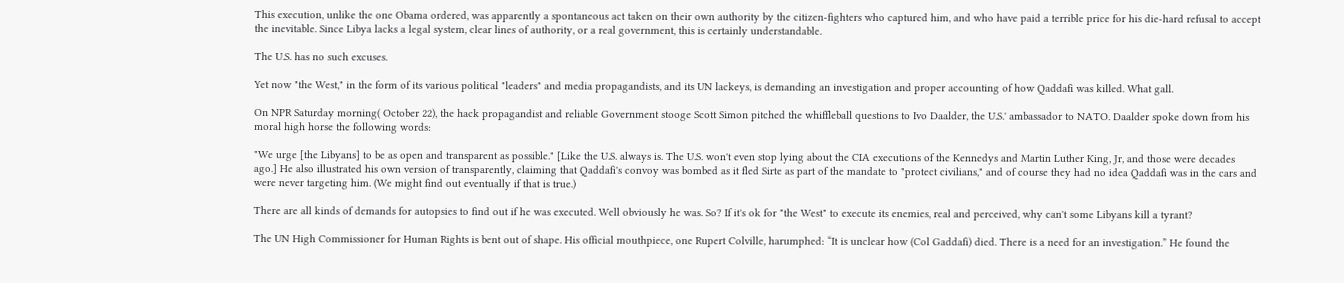This execution, unlike the one Obama ordered, was apparently a spontaneous act taken on their own authority by the citizen-fighters who captured him, and who have paid a terrible price for his die-hard refusal to accept the inevitable. Since Libya lacks a legal system, clear lines of authority, or a real government, this is certainly understandable.

The U.S. has no such excuses.

Yet now "the West," in the form of its various political "leaders" and media propagandists, and its UN lackeys, is demanding an investigation and proper accounting of how Qaddafi was killed. What gall.

On NPR Saturday morning( October 22), the hack propagandist and reliable Government stooge Scott Simon pitched the whiffleball questions to Ivo Daalder, the U.S.' ambassador to NATO. Daalder spoke down from his moral high horse the following words:

"We urge [the Libyans] to be as open and transparent as possible." [Like the U.S. always is. The U.S. won't even stop lying about the CIA executions of the Kennedys and Martin Luther King, Jr, and those were decades ago.] He also illustrated his own version of transparently, claiming that Qaddafi's convoy was bombed as it fled Sirte as part of the mandate to "protect civilians," and of course they had no idea Qaddafi was in the cars and were never targeting him. (We might find out eventually if that is true.)

There are all kinds of demands for autopsies to find out if he was executed. Well obviously he was. So? If it's ok for "the West" to execute its enemies, real and perceived, why can't some Libyans kill a tyrant?

The UN High Commissioner for Human Rights is bent out of shape. His official mouthpiece, one Rupert Colville, harumphed: “It is unclear how (Col Gaddafi) died. There is a need for an investigation.” He found the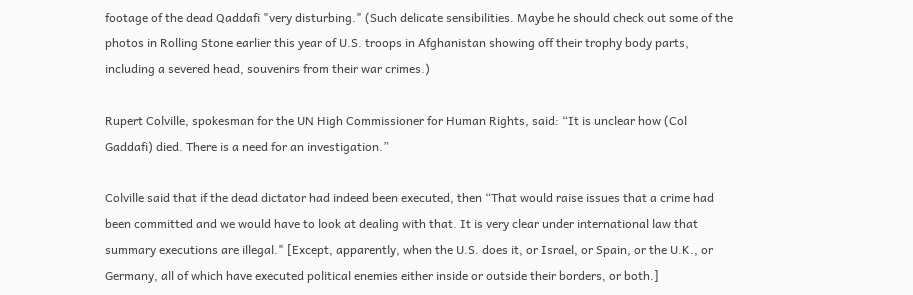footage of the dead Qaddafi "very disturbing." (Such delicate sensibilities. Maybe he should check out some of the photos in Rolling Stone earlier this year of U.S. troops in Afghanistan showing off their trophy body parts, including a severed head, souvenirs from their war crimes.)

Rupert Colville, spokesman for the UN High Commissioner for Human Rights, said: “It is unclear how (Col Gaddafi) died. There is a need for an investigation.”

Colville said that if the dead dictator had indeed been executed, then “That would raise issues that a crime had been committed and we would have to look at dealing with that. It is very clear under international law that summary executions are illegal." [Except, apparently, when the U.S. does it, or Israel, or Spain, or the U.K., or Germany, all of which have executed political enemies either inside or outside their borders, or both.]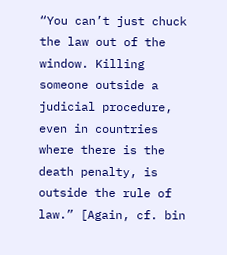“You can’t just chuck the law out of the window. Killing someone outside a judicial procedure, even in countries where there is the death penalty, is outside the rule of law.” [Again, cf. bin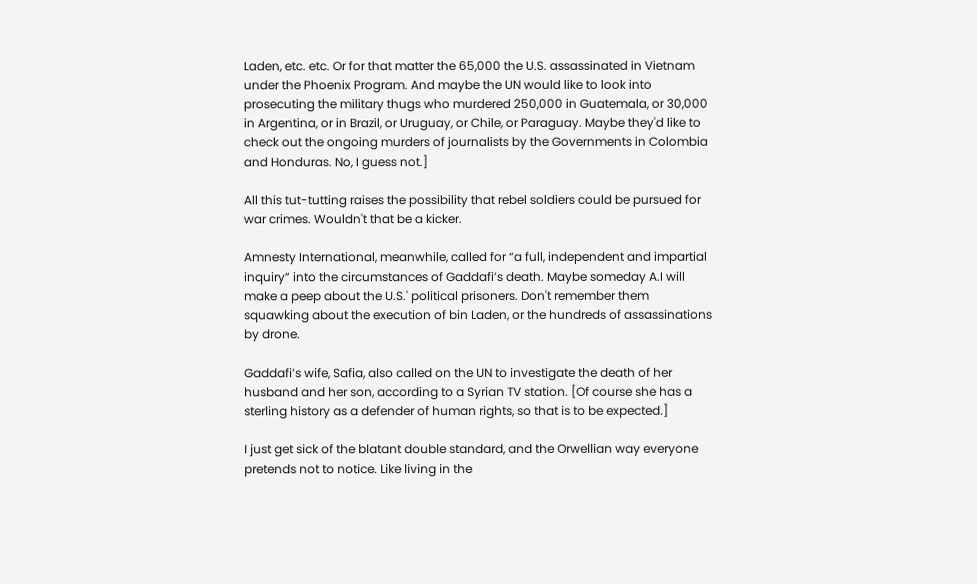Laden, etc. etc. Or for that matter the 65,000 the U.S. assassinated in Vietnam under the Phoenix Program. And maybe the UN would like to look into prosecuting the military thugs who murdered 250,000 in Guatemala, or 30,000 in Argentina, or in Brazil, or Uruguay, or Chile, or Paraguay. Maybe they'd like to check out the ongoing murders of journalists by the Governments in Colombia and Honduras. No, I guess not.]

All this tut-tutting raises the possibility that rebel soldiers could be pursued for war crimes. Wouldn't that be a kicker.

Amnesty International, meanwhile, called for “a full, independent and impartial inquiry” into the circumstances of Gaddafi’s death. Maybe someday A.I will make a peep about the U.S.' political prisoners. Don't remember them squawking about the execution of bin Laden, or the hundreds of assassinations by drone.

Gaddafi’s wife, Safia, also called on the UN to investigate the death of her husband and her son, according to a Syrian TV station. [Of course she has a sterling history as a defender of human rights, so that is to be expected.]

I just get sick of the blatant double standard, and the Orwellian way everyone pretends not to notice. Like living in the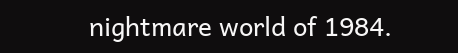nightmare world of 1984.